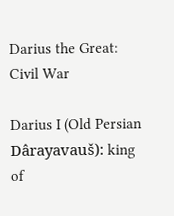Darius the Great: Civil War

Darius I (Old Persian Dârayavauš): king of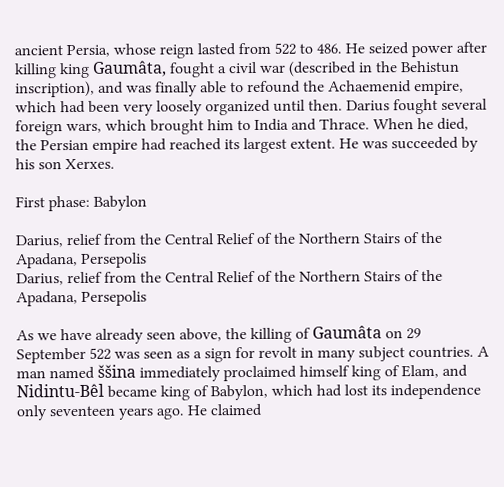ancient Persia, whose reign lasted from 522 to 486. He seized power after killing king Gaumâta, fought a civil war (described in the Behistun inscription), and was finally able to refound the Achaemenid empire, which had been very loosely organized until then. Darius fought several foreign wars, which brought him to India and Thrace. When he died, the Persian empire had reached its largest extent. He was succeeded by his son Xerxes.

First phase: Babylon

Darius, relief from the Central Relief of the Northern Stairs of the Apadana, Persepolis
Darius, relief from the Central Relief of the Northern Stairs of the Apadana, Persepolis

As we have already seen above, the killing of Gaumâta on 29 September 522 was seen as a sign for revolt in many subject countries. A man named ššina immediately proclaimed himself king of Elam, and Nidintu-Bêl became king of Babylon, which had lost its independence only seventeen years ago. He claimed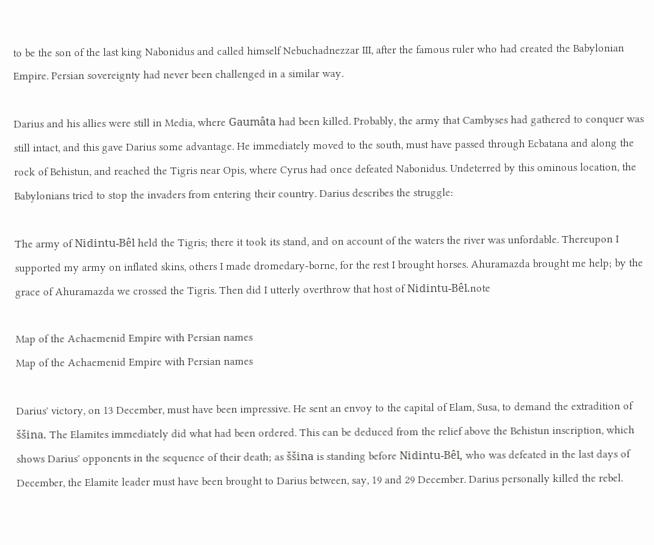to be the son of the last king Nabonidus and called himself Nebuchadnezzar III, after the famous ruler who had created the Babylonian Empire. Persian sovereignty had never been challenged in a similar way.

Darius and his allies were still in Media, where Gaumâta had been killed. Probably, the army that Cambyses had gathered to conquer was still intact, and this gave Darius some advantage. He immediately moved to the south, must have passed through Ecbatana and along the rock of Behistun, and reached the Tigris near Opis, where Cyrus had once defeated Nabonidus. Undeterred by this ominous location, the Babylonians tried to stop the invaders from entering their country. Darius describes the struggle:

The army of Nidintu-Bêl held the Tigris; there it took its stand, and on account of the waters the river was unfordable. Thereupon I supported my army on inflated skins, others I made dromedary-borne, for the rest I brought horses. Ahuramazda brought me help; by the grace of Ahuramazda we crossed the Tigris. Then did I utterly overthrow that host of Nidintu-Bêl.note

Map of the Achaemenid Empire with Persian names
Map of the Achaemenid Empire with Persian names

Darius' victory, on 13 December, must have been impressive. He sent an envoy to the capital of Elam, Susa, to demand the extradition of ššina. The Elamites immediately did what had been ordered. This can be deduced from the relief above the Behistun inscription, which shows Darius' opponents in the sequence of their death; as ššina is standing before Nidintu-Bêl, who was defeated in the last days of December, the Elamite leader must have been brought to Darius between, say, 19 and 29 December. Darius personally killed the rebel.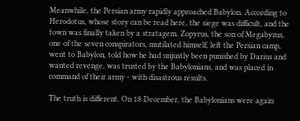Meanwhile, the Persian army rapidly approached Babylon. According to Herodotus, whose story can be read here, the siege was difficult, and the town was finally taken by a stratagem. Zopyrus, the son of Megabyzus, one of the seven conspirators, mutilated himself, left the Persian camp, went to Babylon, told how he had unjustly been punished by Darius and wanted revenge, was trusted by the Babylonians, and was placed in command of their army - with disastrous results.

The truth is different. On 18 December, the Babylonians were again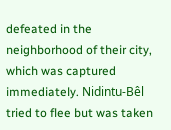defeated in the neighborhood of their city, which was captured immediately. Nidintu-Bêl tried to flee but was taken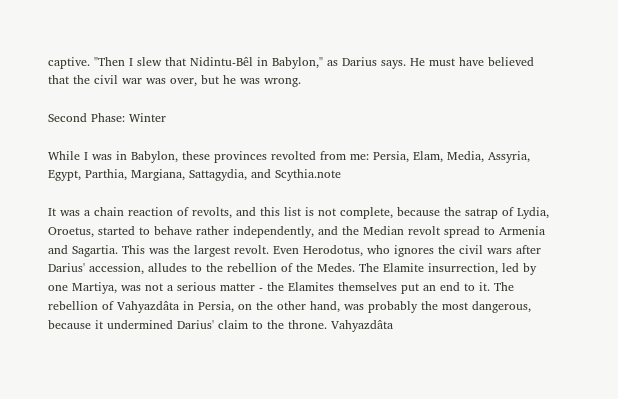captive. "Then I slew that Nidintu-Bêl in Babylon," as Darius says. He must have believed that the civil war was over, but he was wrong.

Second Phase: Winter

While I was in Babylon, these provinces revolted from me: Persia, Elam, Media, Assyria, Egypt, Parthia, Margiana, Sattagydia, and Scythia.note

It was a chain reaction of revolts, and this list is not complete, because the satrap of Lydia, Oroetus, started to behave rather independently, and the Median revolt spread to Armenia and Sagartia. This was the largest revolt. Even Herodotus, who ignores the civil wars after Darius' accession, alludes to the rebellion of the Medes. The Elamite insurrection, led by one Martiya, was not a serious matter - the Elamites themselves put an end to it. The rebellion of Vahyazdâta in Persia, on the other hand, was probably the most dangerous, because it undermined Darius' claim to the throne. Vahyazdâta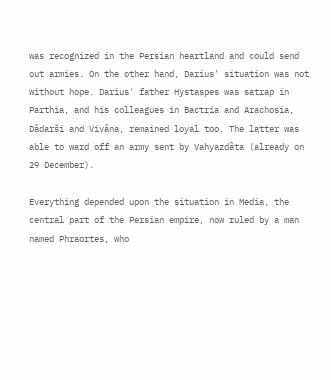was recognized in the Persian heartland and could send out armies. On the other hand, Darius' situation was not without hope. Darius' father Hystaspes was satrap in Parthia, and his colleagues in Bactria and Arachosia, Dâdarši and Vivâna, remained loyal too. The latter was able to ward off an army sent by Vahyazdâta (already on 29 December).

Everything depended upon the situation in Media, the central part of the Persian empire, now ruled by a man named Phraortes, who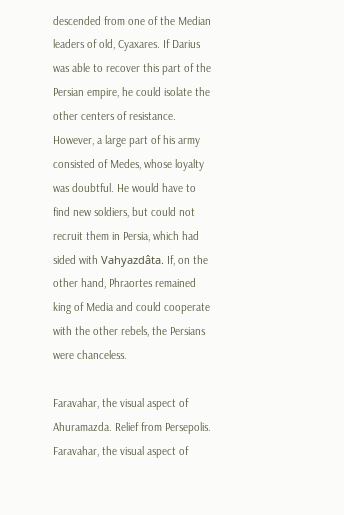descended from one of the Median leaders of old, Cyaxares. If Darius was able to recover this part of the Persian empire, he could isolate the other centers of resistance. However, a large part of his army consisted of Medes, whose loyalty was doubtful. He would have to find new soldiers, but could not recruit them in Persia, which had sided with Vahyazdâta. If, on the other hand, Phraortes remained king of Media and could cooperate with the other rebels, the Persians were chanceless.

Faravahar, the visual aspect of Ahuramazda. Relief from Persepolis.
Faravahar, the visual aspect of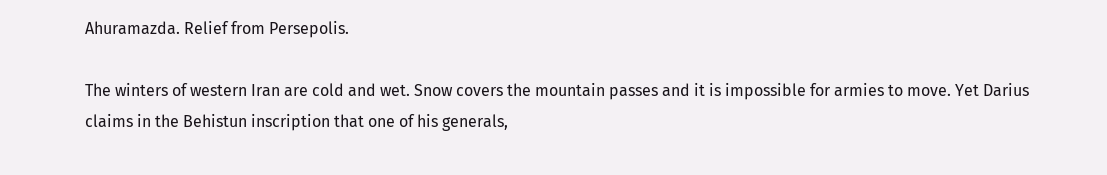Ahuramazda. Relief from Persepolis.

The winters of western Iran are cold and wet. Snow covers the mountain passes and it is impossible for armies to move. Yet Darius claims in the Behistun inscription that one of his generals,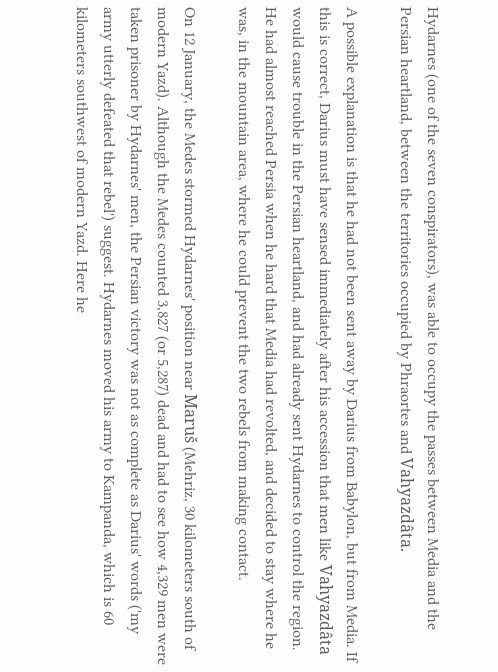Hydarnes (one of the seven conspirators), was able to occupy the passes between Media and the Persian heartland, between the territories occupied by Phraortes and Vahyazdâta.

A possible explanation is that he had not been sent away by Darius from Babylon, but from Media. If this is correct, Darius must have sensed immediately after his accession that men like Vahyazdâta would cause trouble in the Persian heartland, and had already sent Hydarnes to control the region. He had almost reached Persia when he hard that Media had revolted, and decided to stay where he was, in the mountain area, where he could prevent the two rebels from making contact.

On 12 January, the Medes stormed Hydarnes' position near Maruš (Mehriz, 30 kilometers south of modern Yazd). Although the Medes counted 3,827 (or 5,287) dead and had to see how 4,329 men were taken prisoner by Hydarnes' men, the Persian victory was not as complete as Darius' words ('my army utterly defeated that rebel') suggest. Hydarnes moved his army to Kampanda, which is 60 kilometers southwest of modern Yazd. Here he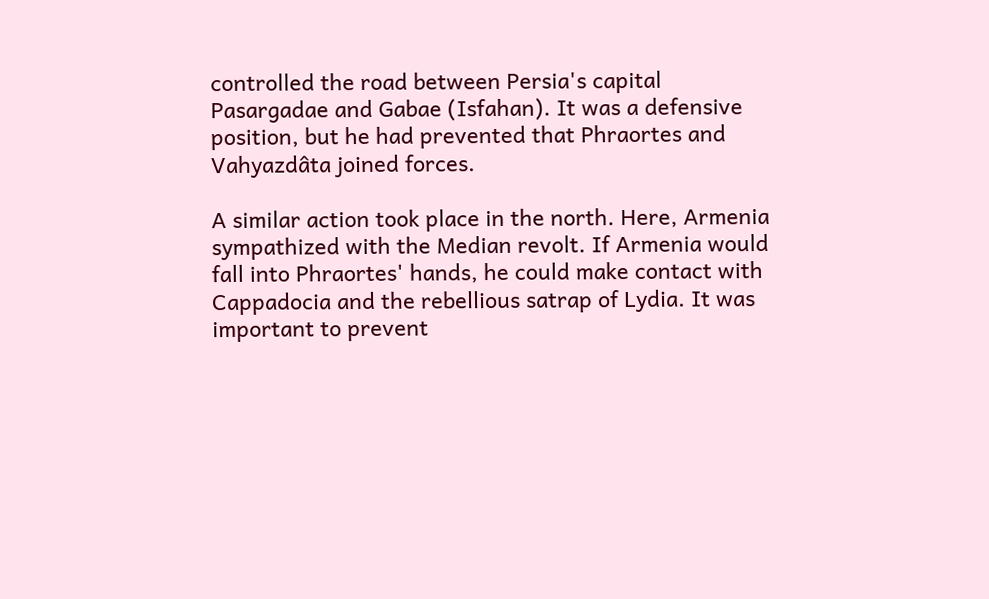controlled the road between Persia's capital Pasargadae and Gabae (Isfahan). It was a defensive position, but he had prevented that Phraortes and Vahyazdâta joined forces.

A similar action took place in the north. Here, Armenia sympathized with the Median revolt. If Armenia would fall into Phraortes' hands, he could make contact with Cappadocia and the rebellious satrap of Lydia. It was important to prevent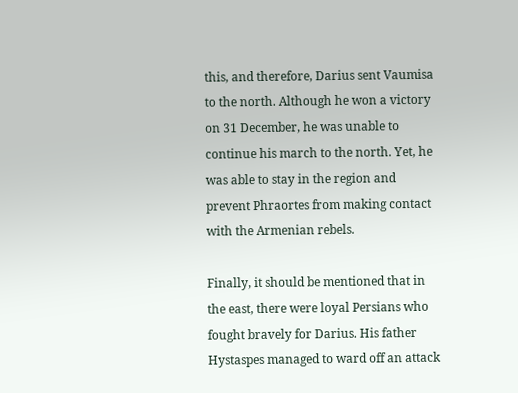this, and therefore, Darius sent Vaumisa to the north. Although he won a victory on 31 December, he was unable to continue his march to the north. Yet, he was able to stay in the region and prevent Phraortes from making contact with the Armenian rebels.

Finally, it should be mentioned that in the east, there were loyal Persians who fought bravely for Darius. His father Hystaspes managed to ward off an attack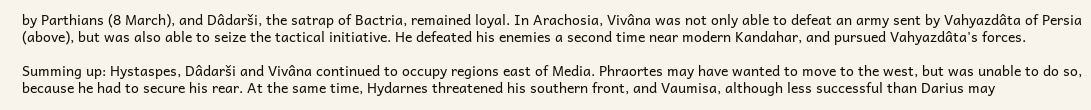by Parthians (8 March), and Dâdarši, the satrap of Bactria, remained loyal. In Arachosia, Vivâna was not only able to defeat an army sent by Vahyazdâta of Persia (above), but was also able to seize the tactical initiative. He defeated his enemies a second time near modern Kandahar, and pursued Vahyazdâta's forces.

Summing up: Hystaspes, Dâdarši and Vivâna continued to occupy regions east of Media. Phraortes may have wanted to move to the west, but was unable to do so, because he had to secure his rear. At the same time, Hydarnes threatened his southern front, and Vaumisa, although less successful than Darius may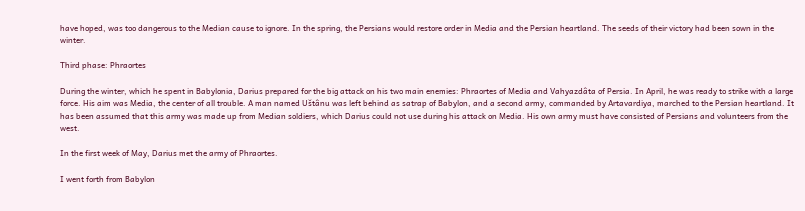have hoped, was too dangerous to the Median cause to ignore. In the spring, the Persians would restore order in Media and the Persian heartland. The seeds of their victory had been sown in the winter.

Third phase: Phraortes

During the winter, which he spent in Babylonia, Darius prepared for the big attack on his two main enemies: Phraortes of Media and Vahyazdâta of Persia. In April, he was ready to strike with a large force. His aim was Media, the center of all trouble. A man named Uštânu was left behind as satrap of Babylon, and a second army, commanded by Artavardiya, marched to the Persian heartland. It has been assumed that this army was made up from Median soldiers, which Darius could not use during his attack on Media. His own army must have consisted of Persians and volunteers from the west.

In the first week of May, Darius met the army of Phraortes.

I went forth from Babylon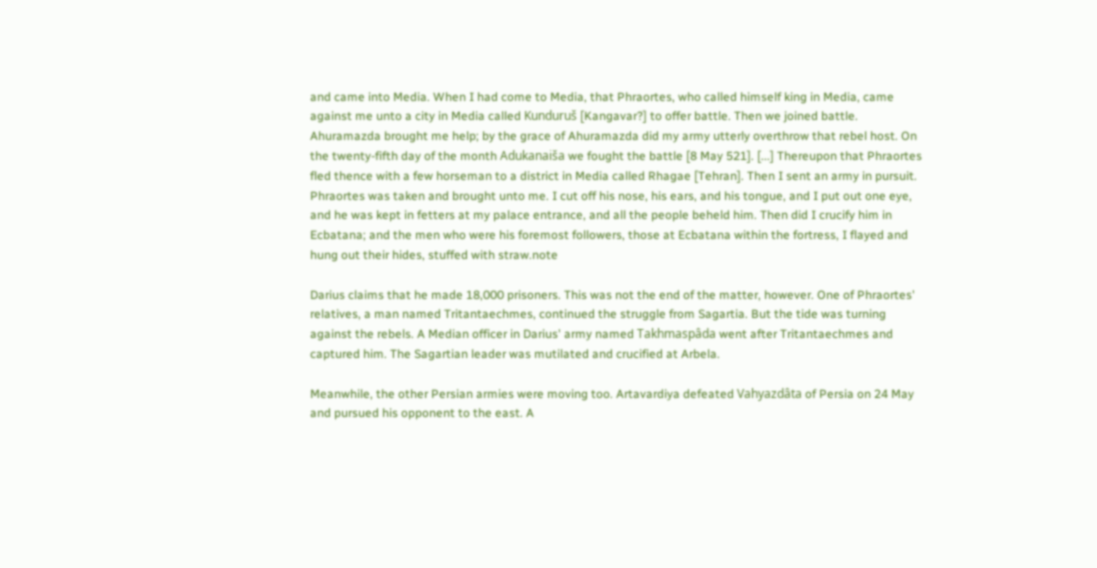and came into Media. When I had come to Media, that Phraortes, who called himself king in Media, came against me unto a city in Media called Kunduruš [Kangavar?] to offer battle. Then we joined battle. Ahuramazda brought me help; by the grace of Ahuramazda did my army utterly overthrow that rebel host. On the twenty-fifth day of the month Adukanaiša we fought the battle [8 May 521]. [...] Thereupon that Phraortes fled thence with a few horseman to a district in Media called Rhagae [Tehran]. Then I sent an army in pursuit. Phraortes was taken and brought unto me. I cut off his nose, his ears, and his tongue, and I put out one eye, and he was kept in fetters at my palace entrance, and all the people beheld him. Then did I crucify him in Ecbatana; and the men who were his foremost followers, those at Ecbatana within the fortress, I flayed and hung out their hides, stuffed with straw.note

Darius claims that he made 18,000 prisoners. This was not the end of the matter, however. One of Phraortes' relatives, a man named Tritantaechmes, continued the struggle from Sagartia. But the tide was turning against the rebels. A Median officer in Darius' army named Takhmaspâda went after Tritantaechmes and captured him. The Sagartian leader was mutilated and crucified at Arbela.

Meanwhile, the other Persian armies were moving too. Artavardiya defeated Vahyazdâta of Persia on 24 May and pursued his opponent to the east. A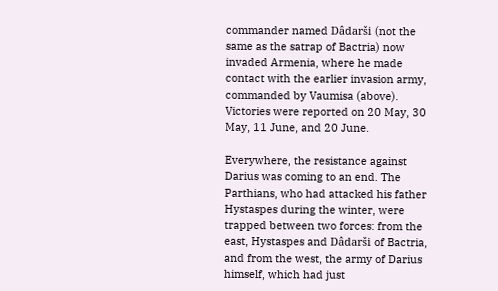commander named Dâdarši (not the same as the satrap of Bactria) now invaded Armenia, where he made contact with the earlier invasion army, commanded by Vaumisa (above). Victories were reported on 20 May, 30 May, 11 June, and 20 June.

Everywhere, the resistance against Darius was coming to an end. The Parthians, who had attacked his father Hystaspes during the winter, were trapped between two forces: from the east, Hystaspes and Dâdarši of Bactria, and from the west, the army of Darius himself, which had just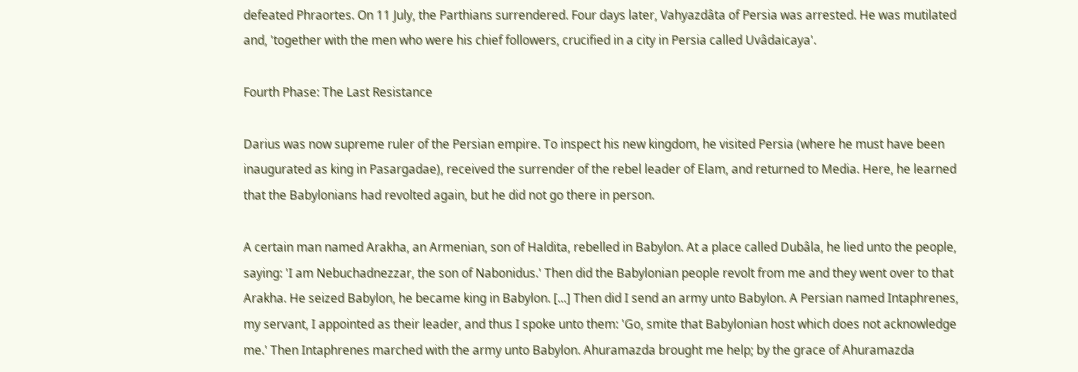defeated Phraortes. On 11 July, the Parthians surrendered. Four days later, Vahyazdâta of Persia was arrested. He was mutilated and, 'together with the men who were his chief followers, crucified in a city in Persia called Uvâdaicaya'.

Fourth Phase: The Last Resistance

Darius was now supreme ruler of the Persian empire. To inspect his new kingdom, he visited Persia (where he must have been inaugurated as king in Pasargadae), received the surrender of the rebel leader of Elam, and returned to Media. Here, he learned that the Babylonians had revolted again, but he did not go there in person.

A certain man named Arakha, an Armenian, son of Haldita, rebelled in Babylon. At a place called Dubâla, he lied unto the people, saying: 'I am Nebuchadnezzar, the son of Nabonidus.' Then did the Babylonian people revolt from me and they went over to that Arakha. He seized Babylon, he became king in Babylon. [...] Then did I send an army unto Babylon. A Persian named Intaphrenes, my servant, I appointed as their leader, and thus I spoke unto them: 'Go, smite that Babylonian host which does not acknowledge me.' Then Intaphrenes marched with the army unto Babylon. Ahuramazda brought me help; by the grace of Ahuramazda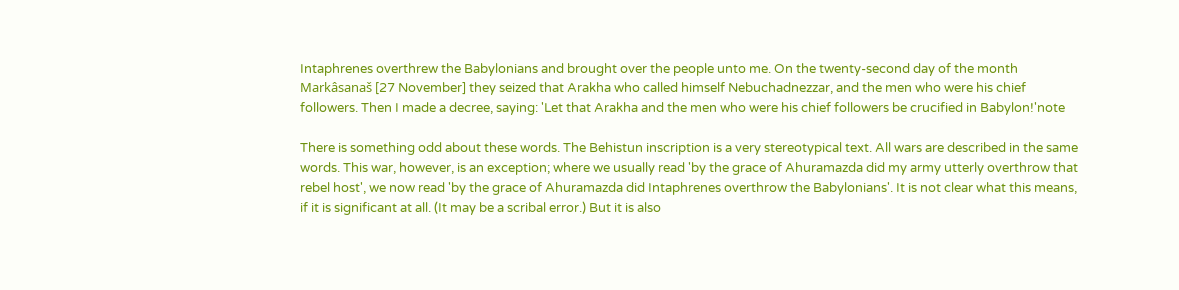Intaphrenes overthrew the Babylonians and brought over the people unto me. On the twenty-second day of the month Markâsanaš [27 November] they seized that Arakha who called himself Nebuchadnezzar, and the men who were his chief followers. Then I made a decree, saying: 'Let that Arakha and the men who were his chief followers be crucified in Babylon!'note

There is something odd about these words. The Behistun inscription is a very stereotypical text. All wars are described in the same words. This war, however, is an exception; where we usually read 'by the grace of Ahuramazda did my army utterly overthrow that rebel host', we now read 'by the grace of Ahuramazda did Intaphrenes overthrow the Babylonians'. It is not clear what this means, if it is significant at all. (It may be a scribal error.) But it is also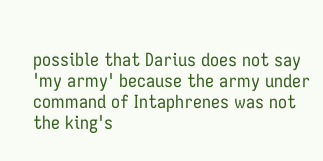possible that Darius does not say 'my army' because the army under command of Intaphrenes was not the king's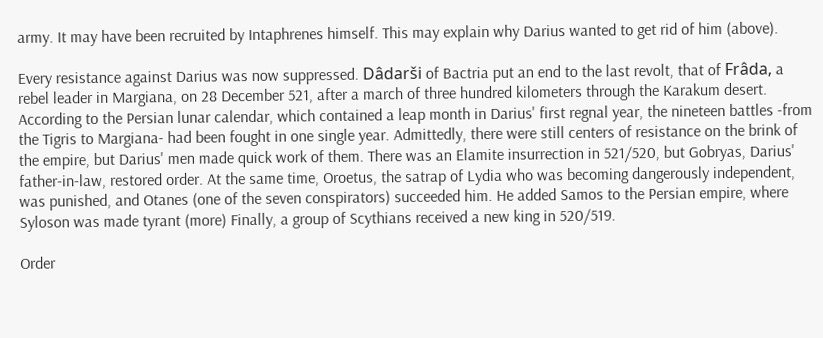army. It may have been recruited by Intaphrenes himself. This may explain why Darius wanted to get rid of him (above).

Every resistance against Darius was now suppressed. Dâdarši of Bactria put an end to the last revolt, that of Frâda, a rebel leader in Margiana, on 28 December 521, after a march of three hundred kilometers through the Karakum desert. According to the Persian lunar calendar, which contained a leap month in Darius' first regnal year, the nineteen battles -from the Tigris to Margiana- had been fought in one single year. Admittedly, there were still centers of resistance on the brink of the empire, but Darius' men made quick work of them. There was an Elamite insurrection in 521/520, but Gobryas, Darius' father-in-law, restored order. At the same time, Oroetus, the satrap of Lydia who was becoming dangerously independent, was punished, and Otanes (one of the seven conspirators) succeeded him. He added Samos to the Persian empire, where Syloson was made tyrant (more) Finally, a group of Scythians received a new king in 520/519.

Order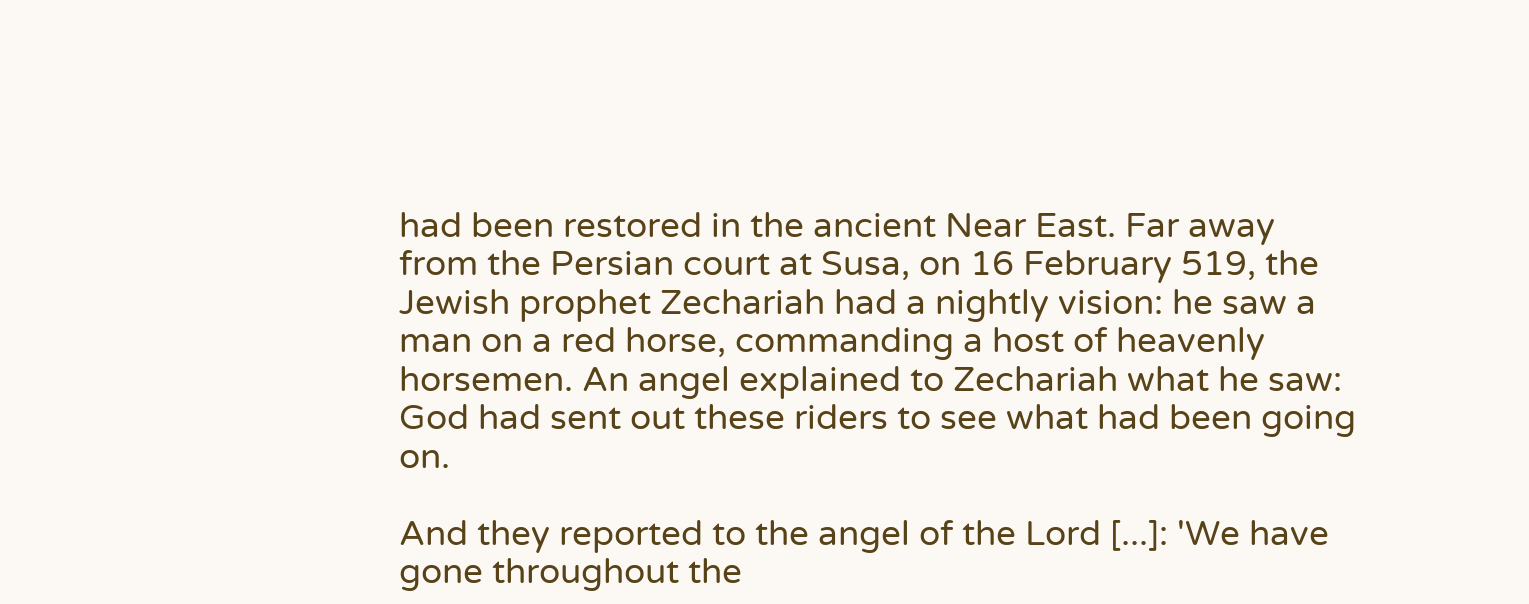had been restored in the ancient Near East. Far away from the Persian court at Susa, on 16 February 519, the Jewish prophet Zechariah had a nightly vision: he saw a man on a red horse, commanding a host of heavenly horsemen. An angel explained to Zechariah what he saw: God had sent out these riders to see what had been going on.

And they reported to the angel of the Lord [...]: 'We have gone throughout the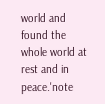world and found the whole world at rest and in peace.'note